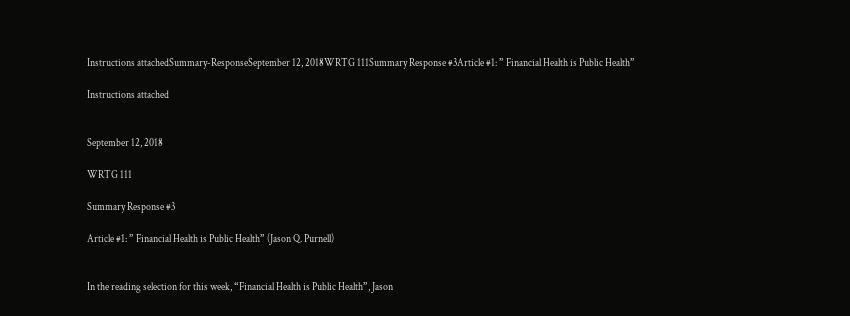Instructions attachedSummary-ResponseSeptember 12, 2018WRTG 111Summary Response #3Article #1: ” Financial Health is Public Health”

Instructions attached


September 12, 2018

WRTG 111

Summary Response #3

Article #1: ” Financial Health is Public Health” (Jason Q. Purnell)


In the reading selection for this week, “Financial Health is Public Health”, Jason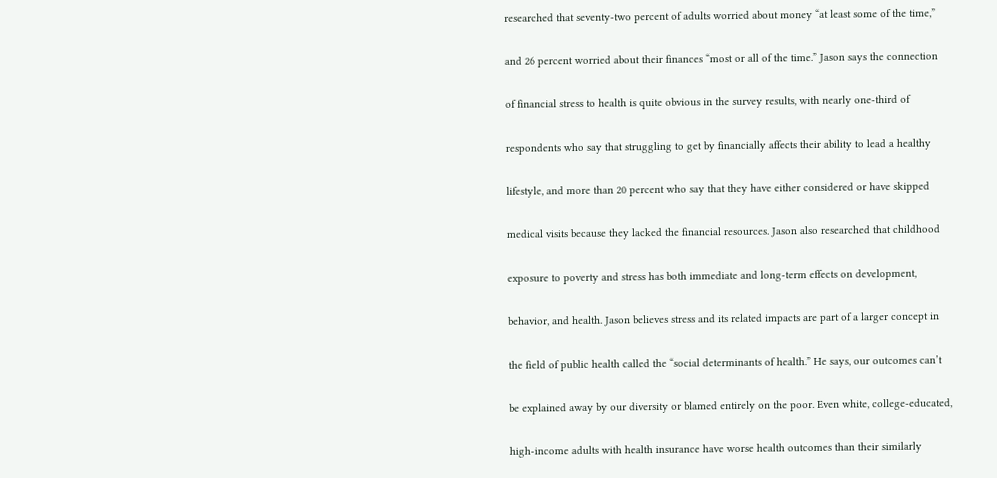researched that seventy-two percent of adults worried about money “at least some of the time,”

and 26 percent worried about their finances “most or all of the time.” Jason says the connection

of financial stress to health is quite obvious in the survey results, with nearly one-third of

respondents who say that struggling to get by financially affects their ability to lead a healthy

lifestyle, and more than 20 percent who say that they have either considered or have skipped

medical visits because they lacked the financial resources. Jason also researched that childhood

exposure to poverty and stress has both immediate and long-term effects on development,

behavior, and health. Jason believes stress and its related impacts are part of a larger concept in

the field of public health called the “social determinants of health.” He says, our outcomes can’t

be explained away by our diversity or blamed entirely on the poor. Even white, college-educated,

high-income adults with health insurance have worse health outcomes than their similarly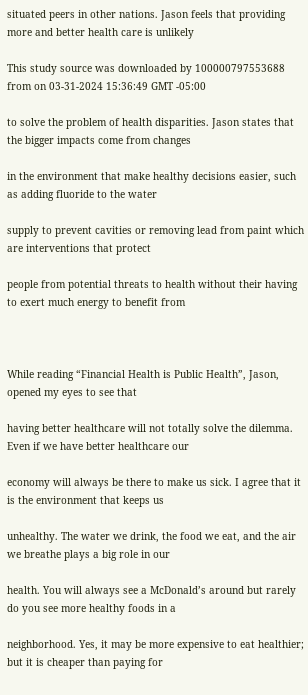situated peers in other nations. Jason feels that providing more and better health care is unlikely

This study source was downloaded by 100000797553688 from on 03-31-2024 15:36:49 GMT -05:00

to solve the problem of health disparities. Jason states that the bigger impacts come from changes

in the environment that make healthy decisions easier, such as adding fluoride to the water

supply to prevent cavities or removing lead from paint which are interventions that protect

people from potential threats to health without their having to exert much energy to benefit from



While reading “Financial Health is Public Health”, Jason, opened my eyes to see that

having better healthcare will not totally solve the dilemma. Even if we have better healthcare our

economy will always be there to make us sick. I agree that it is the environment that keeps us

unhealthy. The water we drink, the food we eat, and the air we breathe plays a big role in our

health. You will always see a McDonald’s around but rarely do you see more healthy foods in a

neighborhood. Yes, it may be more expensive to eat healthier; but it is cheaper than paying for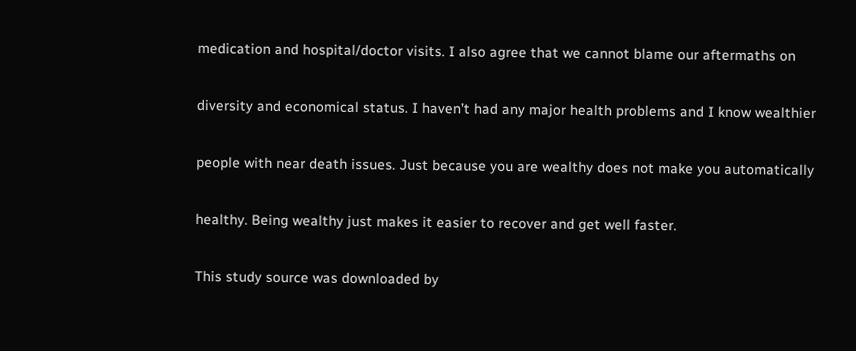medication and hospital/doctor visits. I also agree that we cannot blame our aftermaths on

diversity and economical status. I haven’t had any major health problems and I know wealthier

people with near death issues. Just because you are wealthy does not make you automatically

healthy. Being wealthy just makes it easier to recover and get well faster.

This study source was downloaded by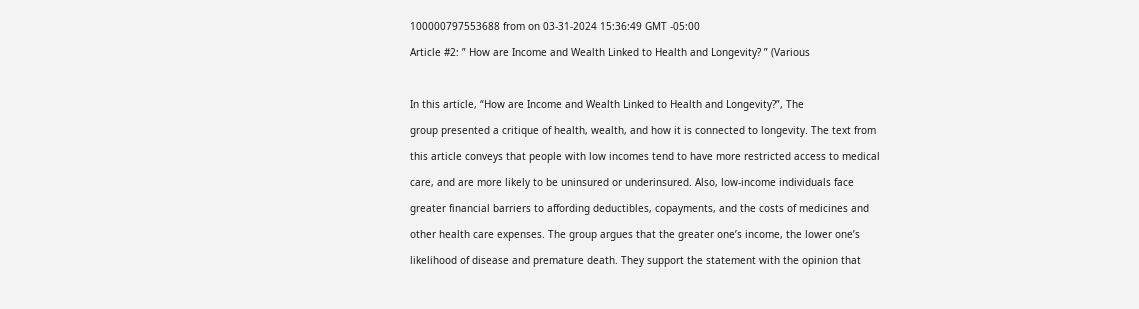100000797553688 from on 03-31-2024 15:36:49 GMT -05:00

Article #2: ” How are Income and Wealth Linked to Health and Longevity? ” (Various



In this article, “How are Income and Wealth Linked to Health and Longevity?”, The

group presented a critique of health, wealth, and how it is connected to longevity. The text from

this article conveys that people with low incomes tend to have more restricted access to medical

care, and are more likely to be uninsured or underinsured. Also, low-income individuals face

greater financial barriers to affording deductibles, copayments, and the costs of medicines and

other health care expenses. The group argues that the greater one’s income, the lower one’s

likelihood of disease and premature death. They support the statement with the opinion that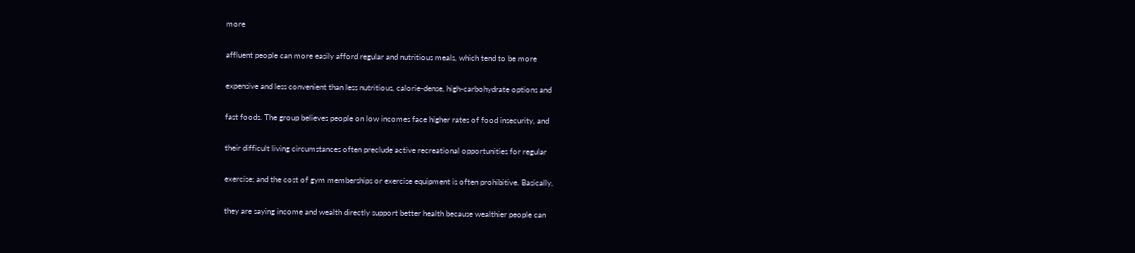more

affluent people can more easily afford regular and nutritious meals, which tend to be more

expensive and less convenient than less nutritious, calorie-dense, high-carbohydrate options and

fast foods. The group believes people on low incomes face higher rates of food insecurity, and

their difficult living circumstances often preclude active recreational opportunities for regular

exercise; and the cost of gym memberships or exercise equipment is often prohibitive. Basically,

they are saying income and wealth directly support better health because wealthier people can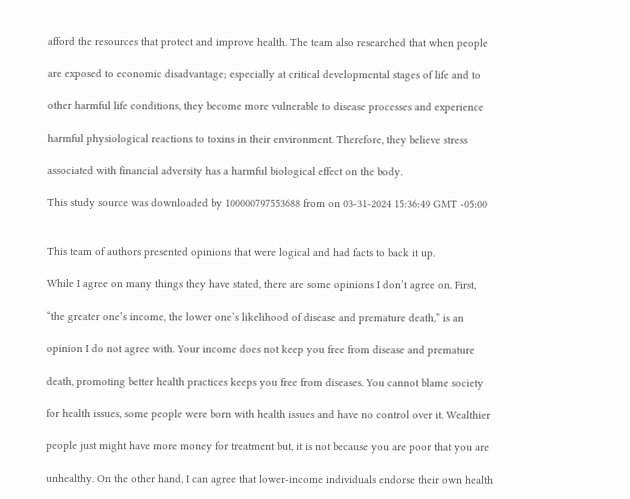afford the resources that protect and improve health. The team also researched that when people

are exposed to economic disadvantage; especially at critical developmental stages of life and to

other harmful life conditions, they become more vulnerable to disease processes and experience

harmful physiological reactions to toxins in their environment. Therefore, they believe stress

associated with financial adversity has a harmful biological effect on the body.

This study source was downloaded by 100000797553688 from on 03-31-2024 15:36:49 GMT -05:00


This team of authors presented opinions that were logical and had facts to back it up.

While I agree on many things they have stated, there are some opinions I don’t agree on. First,

“the greater one’s income, the lower one’s likelihood of disease and premature death,” is an

opinion I do not agree with. Your income does not keep you free from disease and premature

death, promoting better health practices keeps you free from diseases. You cannot blame society

for health issues, some people were born with health issues and have no control over it. Wealthier

people just might have more money for treatment but, it is not because you are poor that you are

unhealthy. On the other hand, I can agree that lower-income individuals endorse their own health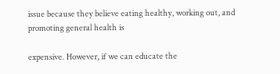issue because they believe eating healthy, working out, and promoting general health is

expensive. However, if we can educate the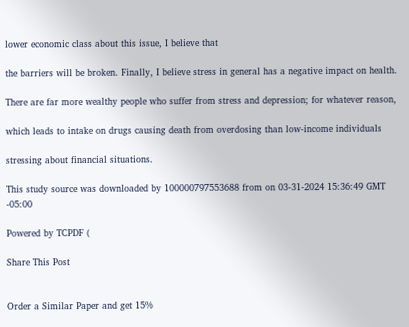lower economic class about this issue, I believe that

the barriers will be broken. Finally, I believe stress in general has a negative impact on health.

There are far more wealthy people who suffer from stress and depression; for whatever reason,

which leads to intake on drugs causing death from overdosing than low-income individuals

stressing about financial situations.

This study source was downloaded by 100000797553688 from on 03-31-2024 15:36:49 GMT -05:00

Powered by TCPDF (

Share This Post


Order a Similar Paper and get 15%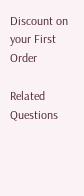Discount on your First Order

Related Questions